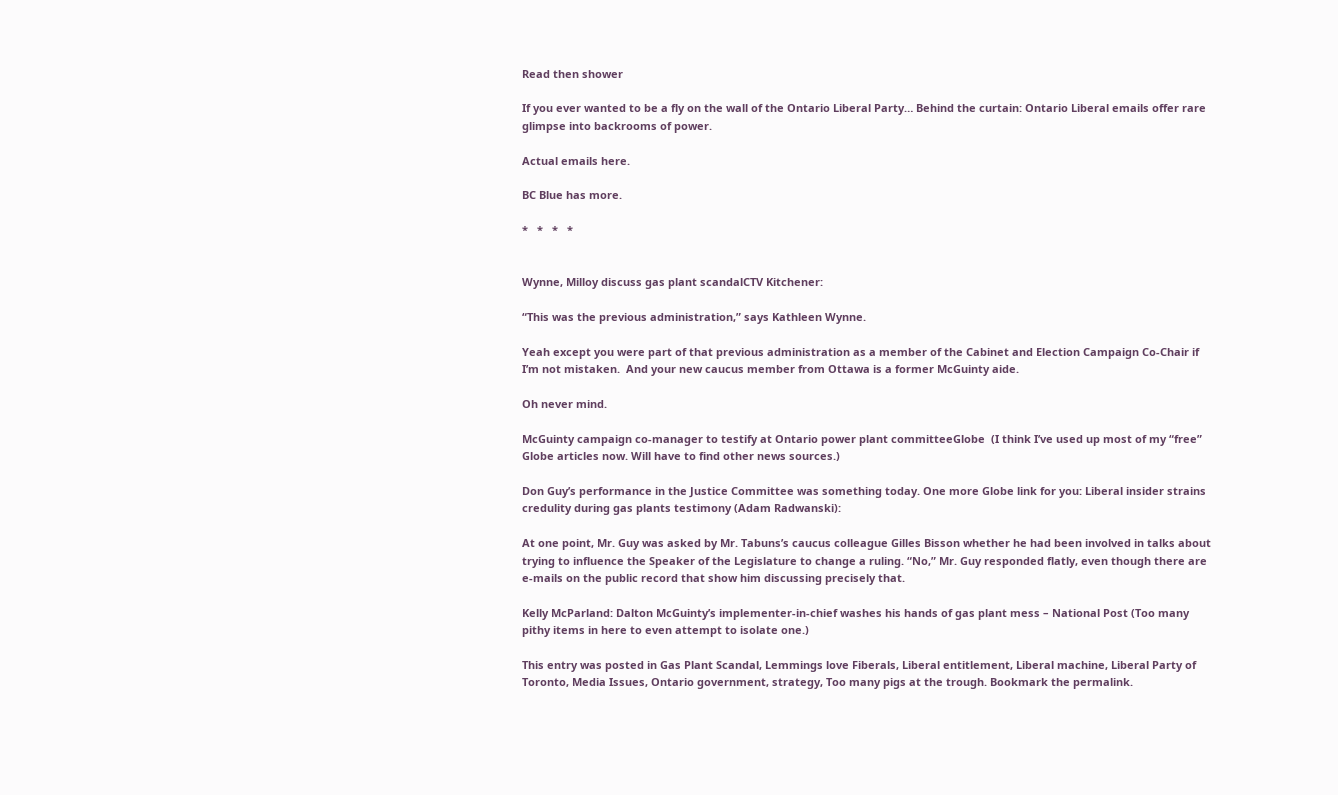Read then shower

If you ever wanted to be a fly on the wall of the Ontario Liberal Party… Behind the curtain: Ontario Liberal emails offer rare glimpse into backrooms of power.

Actual emails here.

BC Blue has more.

*   *   *   *


Wynne, Milloy discuss gas plant scandalCTV Kitchener:

“This was the previous administration,” says Kathleen Wynne.

Yeah except you were part of that previous administration as a member of the Cabinet and Election Campaign Co-Chair if I’m not mistaken.  And your new caucus member from Ottawa is a former McGuinty aide.

Oh never mind.

McGuinty campaign co-manager to testify at Ontario power plant committeeGlobe  (I think I’ve used up most of my “free” Globe articles now. Will have to find other news sources.)

Don Guy’s performance in the Justice Committee was something today. One more Globe link for you: Liberal insider strains credulity during gas plants testimony (Adam Radwanski):

At one point, Mr. Guy was asked by Mr. Tabuns’s caucus colleague Gilles Bisson whether he had been involved in talks about trying to influence the Speaker of the Legislature to change a ruling. “No,” Mr. Guy responded flatly, even though there are e-mails on the public record that show him discussing precisely that.

Kelly McParland: Dalton McGuinty’s implementer-in-chief washes his hands of gas plant mess – National Post (Too many pithy items in here to even attempt to isolate one.)

This entry was posted in Gas Plant Scandal, Lemmings love Fiberals, Liberal entitlement, Liberal machine, Liberal Party of Toronto, Media Issues, Ontario government, strategy, Too many pigs at the trough. Bookmark the permalink.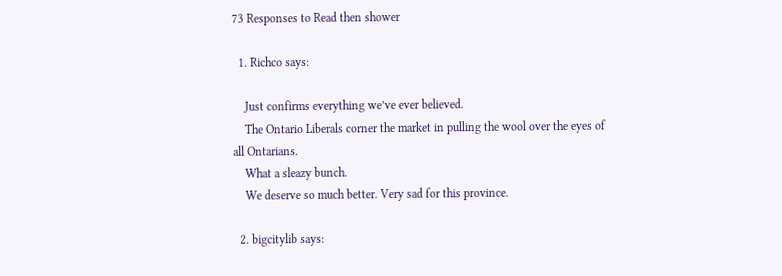73 Responses to Read then shower

  1. Richco says:

    Just confirms everything we’ve ever believed.
    The Ontario Liberals corner the market in pulling the wool over the eyes of all Ontarians.
    What a sleazy bunch.
    We deserve so much better. Very sad for this province.

  2. bigcitylib says: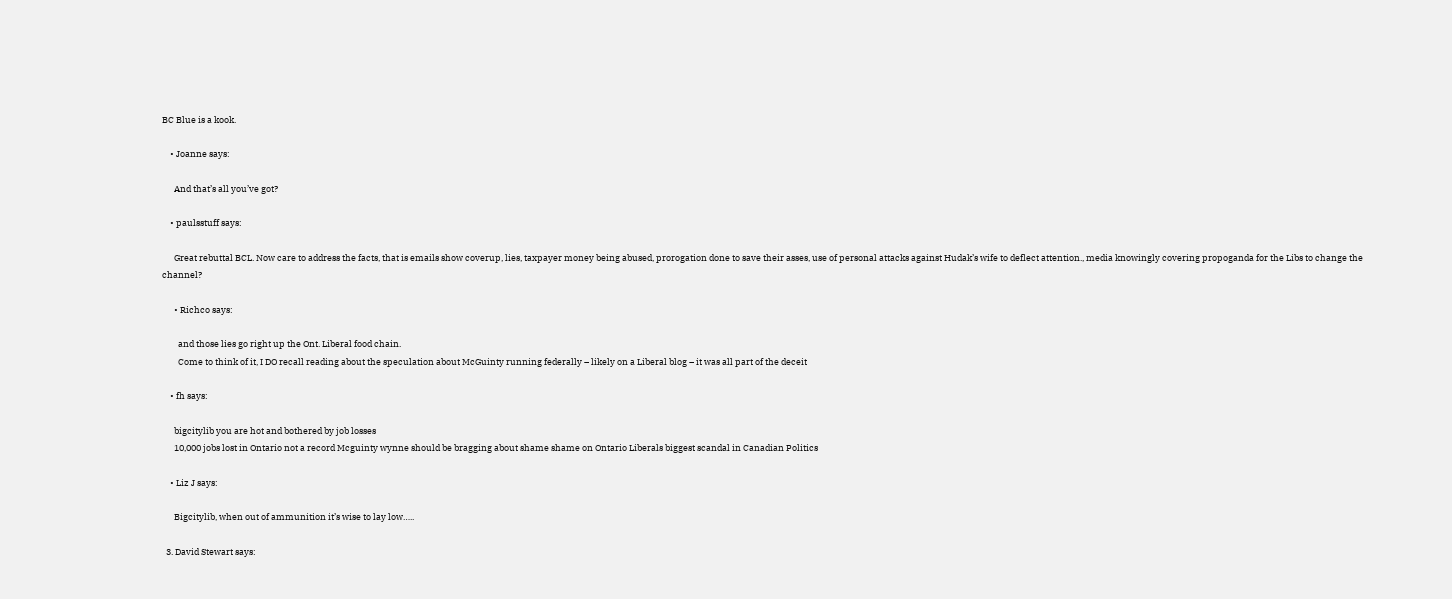BC Blue is a kook.

    • Joanne says:

      And that’s all you’ve got?

    • paulsstuff says:

      Great rebuttal BCL. Now care to address the facts, that is emails show coverup, lies, taxpayer money being abused, prorogation done to save their asses, use of personal attacks against Hudak’s wife to deflect attention., media knowingly covering propoganda for the Libs to change the channel?

      • Richco says:

        and those lies go right up the Ont. Liberal food chain.
        Come to think of it, I DO recall reading about the speculation about McGuinty running federally – likely on a Liberal blog – it was all part of the deceit

    • fh says:

      bigcitylib you are hot and bothered by job losses
      10,000 jobs lost in Ontario not a record Mcguinty wynne should be bragging about shame shame on Ontario Liberals biggest scandal in Canadian Politics

    • Liz J says:

      Bigcitylib, when out of ammunition it’s wise to lay low…..

  3. David Stewart says: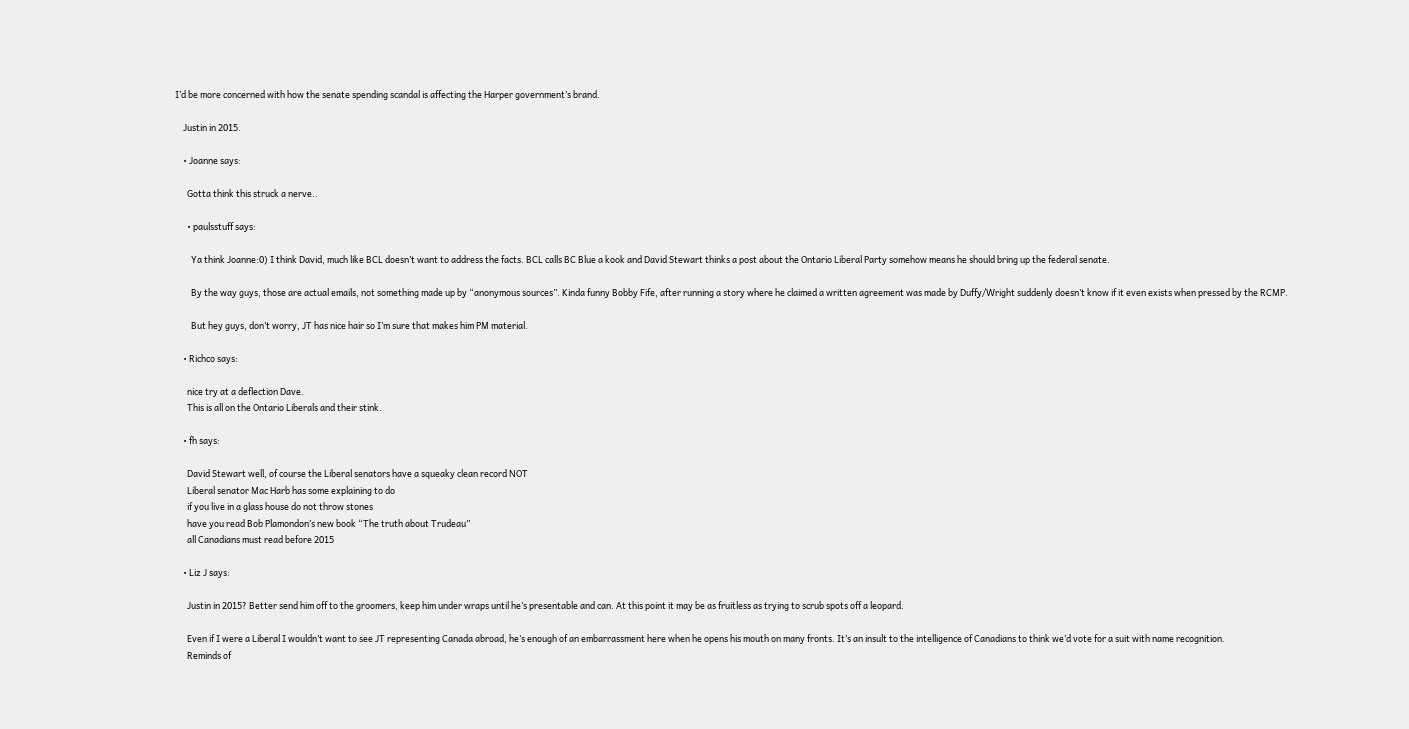I’d be more concerned with how the senate spending scandal is affecting the Harper government’s brand.

    Justin in 2015.

    • Joanne says:

      Gotta think this struck a nerve..

      • paulsstuff says:

        Ya think Joanne:0) I think David, much like BCL doesn’t want to address the facts. BCL calls BC Blue a kook and David Stewart thinks a post about the Ontario Liberal Party somehow means he should bring up the federal senate.

        By the way guys, those are actual emails, not something made up by “anonymous sources”. Kinda funny Bobby Fife, after running a story where he claimed a written agreement was made by Duffy/Wright suddenly doesn’t know if it even exists when pressed by the RCMP.

        But hey guys, don’t worry, JT has nice hair so I’m sure that makes him PM material.

    • Richco says:

      nice try at a deflection Dave.
      This is all on the Ontario Liberals and their stink.

    • fh says:

      David Stewart well, of course the Liberal senators have a squeaky clean record NOT
      Liberal senator Mac Harb has some explaining to do
      if you live in a glass house do not throw stones
      have you read Bob Plamondon’s new book “The truth about Trudeau”
      all Canadians must read before 2015

    • Liz J says:

      Justin in 2015? Better send him off to the groomers, keep him under wraps until he’s presentable and can. At this point it may be as fruitless as trying to scrub spots off a leopard.

      Even if I were a Liberal I wouldn’t want to see JT representing Canada abroad, he’s enough of an embarrassment here when he opens his mouth on many fronts. It’s an insult to the intelligence of Canadians to think we’d vote for a suit with name recognition.
      Reminds of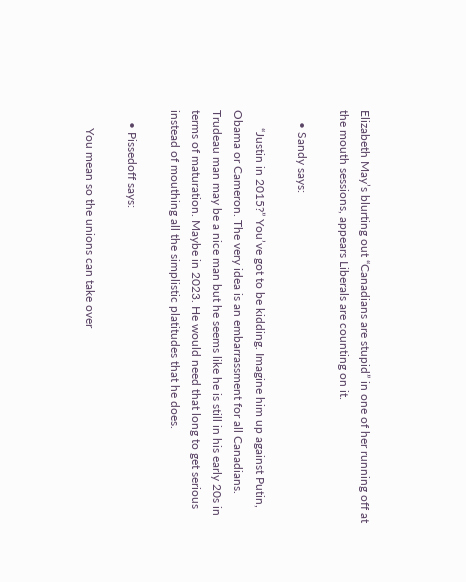Elizabeth May’s blurting out “Canadians are stupid” in one of her running off at the mouth sessions, appears Liberals are counting on it.

    • Sandy says:

      “Justin in 2015?” You’ve got to be kidding. Imagine him up against Putin, Obama or Cameron. The very idea is an embarrassment for all Canadians. Trudeau man may be a nice man but he seems like he is still in his early 20s in terms of maturation. Maybe in 2023. He would need that long to get serious instead of mouthing all the simplistic platitudes that he does.

    • Pissedoff says:

      You mean so the unions can take over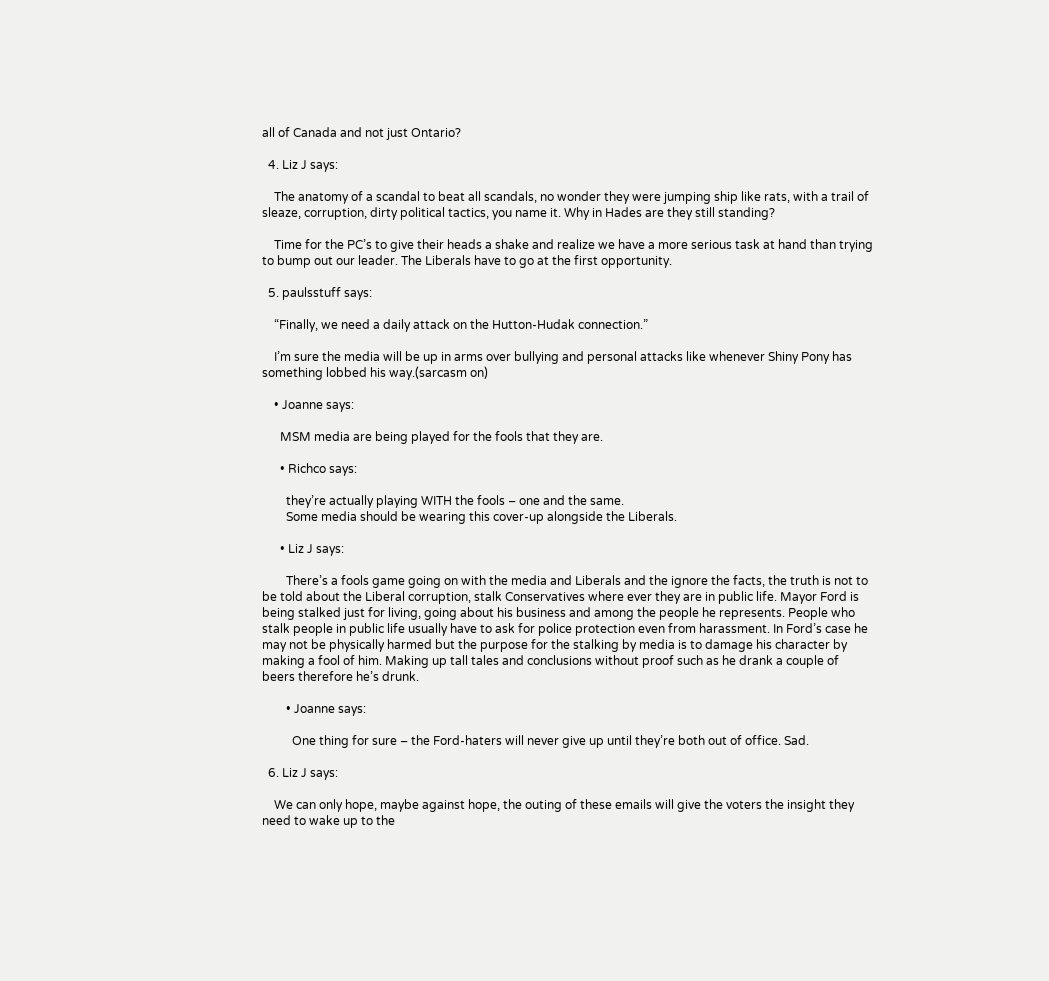all of Canada and not just Ontario?

  4. Liz J says:

    The anatomy of a scandal to beat all scandals, no wonder they were jumping ship like rats, with a trail of sleaze, corruption, dirty political tactics, you name it. Why in Hades are they still standing?

    Time for the PC’s to give their heads a shake and realize we have a more serious task at hand than trying to bump out our leader. The Liberals have to go at the first opportunity.

  5. paulsstuff says:

    “Finally, we need a daily attack on the Hutton-Hudak connection.”

    I’m sure the media will be up in arms over bullying and personal attacks like whenever Shiny Pony has something lobbed his way.(sarcasm on)

    • Joanne says:

      MSM media are being played for the fools that they are.

      • Richco says:

        they’re actually playing WITH the fools – one and the same.
        Some media should be wearing this cover-up alongside the Liberals.

      • Liz J says:

        There’s a fools game going on with the media and Liberals and the ignore the facts, the truth is not to be told about the Liberal corruption, stalk Conservatives where ever they are in public life. Mayor Ford is being stalked just for living, going about his business and among the people he represents. People who stalk people in public life usually have to ask for police protection even from harassment. In Ford’s case he may not be physically harmed but the purpose for the stalking by media is to damage his character by making a fool of him. Making up tall tales and conclusions without proof such as he drank a couple of beers therefore he’s drunk.

        • Joanne says:

          One thing for sure – the Ford-haters will never give up until they’re both out of office. Sad.

  6. Liz J says:

    We can only hope, maybe against hope, the outing of these emails will give the voters the insight they need to wake up to the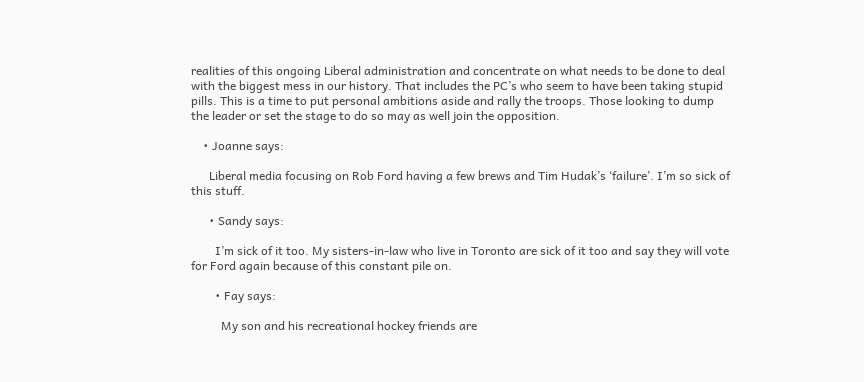realities of this ongoing Liberal administration and concentrate on what needs to be done to deal with the biggest mess in our history. That includes the PC’s who seem to have been taking stupid pills. This is a time to put personal ambitions aside and rally the troops. Those looking to dump the leader or set the stage to do so may as well join the opposition.

    • Joanne says:

      Liberal media focusing on Rob Ford having a few brews and Tim Hudak’s ‘failure’. I’m so sick of this stuff.

      • Sandy says:

        I’m sick of it too. My sisters-in-law who live in Toronto are sick of it too and say they will vote for Ford again because of this constant pile on.

        • Fay says:

          My son and his recreational hockey friends are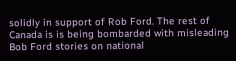solidly in support of Rob Ford. The rest of Canada is is being bombarded with misleading Bob Ford stories on national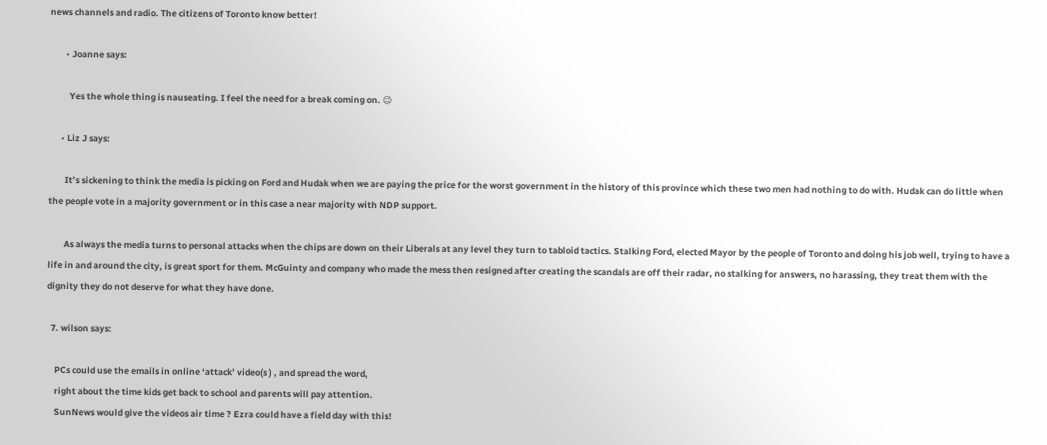news channels and radio. The citizens of Toronto know better!

        • Joanne says:

          Yes the whole thing is nauseating. I feel the need for a break coming on. 😉

      • Liz J says:

        It’s sickening to think the media is picking on Ford and Hudak when we are paying the price for the worst government in the history of this province which these two men had nothing to do with. Hudak can do little when the people vote in a majority government or in this case a near majority with NDP support.

        As always the media turns to personal attacks when the chips are down on their Liberals at any level they turn to tabloid tactics. Stalking Ford, elected Mayor by the people of Toronto and doing his job well, trying to have a life in and around the city, is great sport for them. McGuinty and company who made the mess then resigned after creating the scandals are off their radar, no stalking for answers, no harassing, they treat them with the dignity they do not deserve for what they have done.

  7. wilson says:

    PCs could use the emails in online ‘attack’ video(s ) , and spread the word,
    right about the time kids get back to school and parents will pay attention.
    SunNews would give the videos air time ? Ezra could have a field day with this!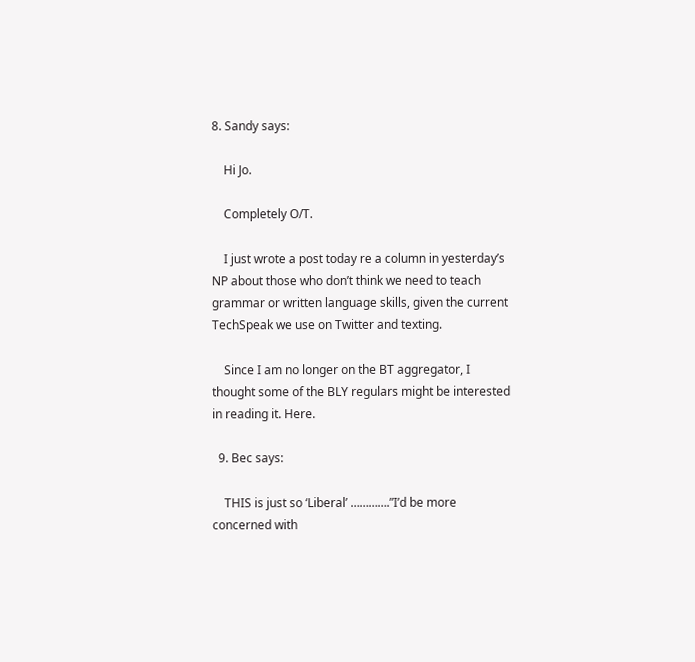8. Sandy says:

    Hi Jo.

    Completely O/T.

    I just wrote a post today re a column in yesterday’s NP about those who don’t think we need to teach grammar or written language skills, given the current TechSpeak we use on Twitter and texting.

    Since I am no longer on the BT aggregator, I thought some of the BLY regulars might be interested in reading it. Here.

  9. Bec says:

    THIS is just so ‘Liberal’ ………….”I’d be more concerned with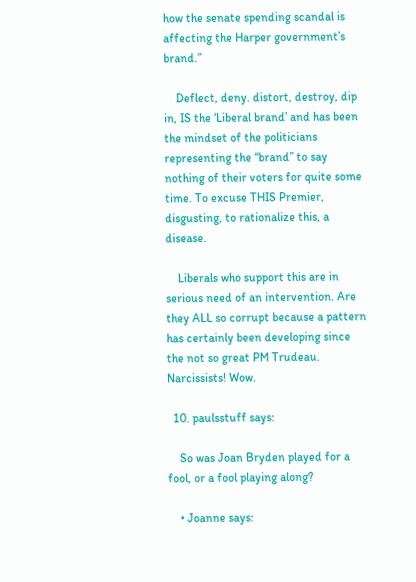how the senate spending scandal is affecting the Harper government’s brand.”

    Deflect, deny. distort, destroy, dip in, IS the ‘Liberal brand’ and has been the mindset of the politicians representing the “brand” to say nothing of their voters for quite some time. To excuse THIS Premier, disgusting, to rationalize this, a disease.

    Liberals who support this are in serious need of an intervention. Are they ALL so corrupt because a pattern has certainly been developing since the not so great PM Trudeau. Narcissists! Wow.

  10. paulsstuff says:

    So was Joan Bryden played for a fool, or a fool playing along?

    • Joanne says: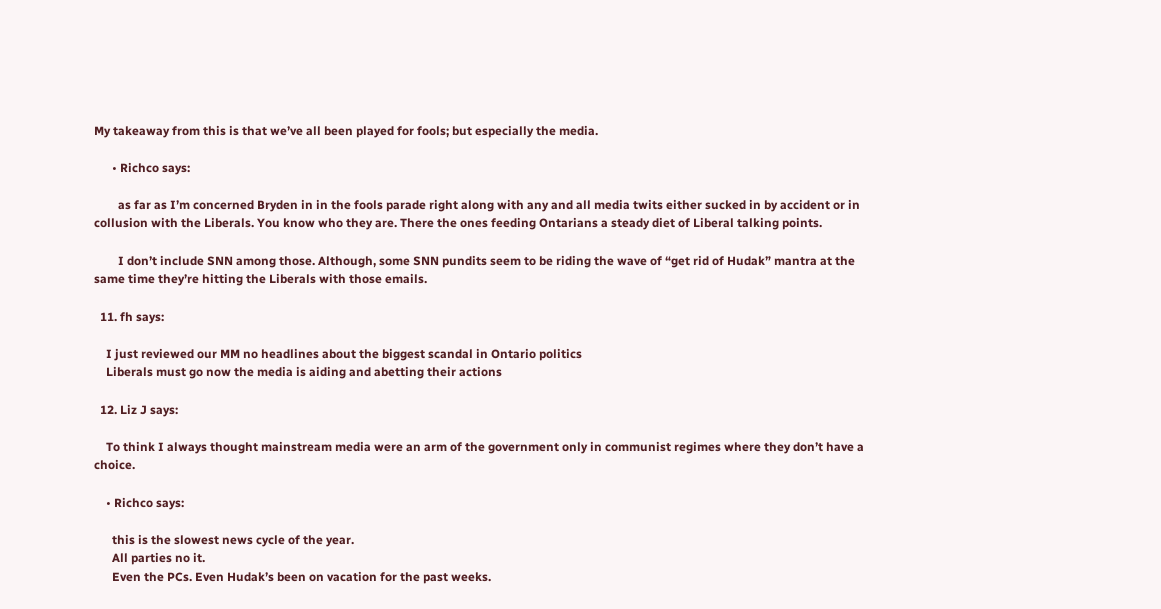My takeaway from this is that we’ve all been played for fools; but especially the media.

      • Richco says:

        as far as I’m concerned Bryden in in the fools parade right along with any and all media twits either sucked in by accident or in collusion with the Liberals. You know who they are. There the ones feeding Ontarians a steady diet of Liberal talking points.

        I don’t include SNN among those. Although, some SNN pundits seem to be riding the wave of “get rid of Hudak” mantra at the same time they’re hitting the Liberals with those emails.

  11. fh says:

    I just reviewed our MM no headlines about the biggest scandal in Ontario politics
    Liberals must go now the media is aiding and abetting their actions

  12. Liz J says:

    To think I always thought mainstream media were an arm of the government only in communist regimes where they don’t have a choice.

    • Richco says:

      this is the slowest news cycle of the year.
      All parties no it.
      Even the PCs. Even Hudak’s been on vacation for the past weeks.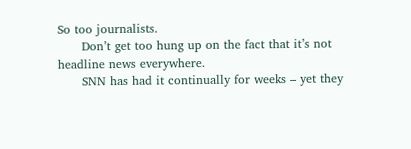So too journalists.
      Don’t get too hung up on the fact that it’s not headline news everywhere.
      SNN has had it continually for weeks – yet they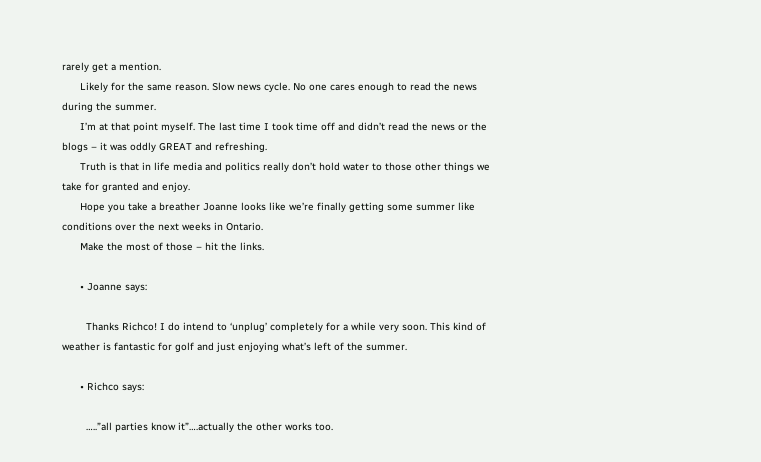rarely get a mention.
      Likely for the same reason. Slow news cycle. No one cares enough to read the news during the summer.
      I’m at that point myself. The last time I took time off and didn’t read the news or the blogs – it was oddly GREAT and refreshing.
      Truth is that in life media and politics really don’t hold water to those other things we take for granted and enjoy.
      Hope you take a breather Joanne looks like we’re finally getting some summer like conditions over the next weeks in Ontario.
      Make the most of those – hit the links.

      • Joanne says:

        Thanks Richco! I do intend to ‘unplug’ completely for a while very soon. This kind of weather is fantastic for golf and just enjoying what’s left of the summer.

      • Richco says:

        …..”all parties know it”….actually the other works too.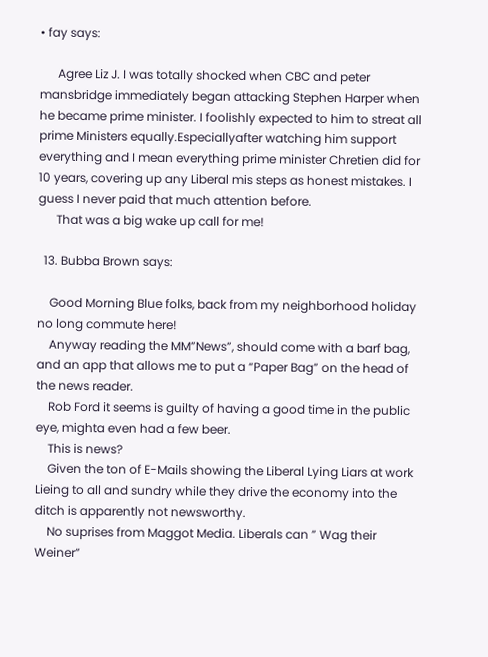• fay says:

      Agree Liz J. I was totally shocked when CBC and peter mansbridge immediately began attacking Stephen Harper when he became prime minister. I foolishly expected to him to streat all prime Ministers equally.Especiallyafter watching him support everything and I mean everything prime minister Chretien did for 10 years, covering up any Liberal mis steps as honest mistakes. I guess I never paid that much attention before.
      That was a big wake up call for me!

  13. Bubba Brown says:

    Good Morning Blue folks, back from my neighborhood holiday no long commute here!
    Anyway reading the MM”News”, should come with a barf bag, and an app that allows me to put a “Paper Bag” on the head of the news reader.
    Rob Ford it seems is guilty of having a good time in the public eye, mighta even had a few beer.
    This is news?
    Given the ton of E-Mails showing the Liberal Lying Liars at work Lieing to all and sundry while they drive the economy into the ditch is apparently not newsworthy.
    No suprises from Maggot Media. Liberals can ” Wag their Weiner”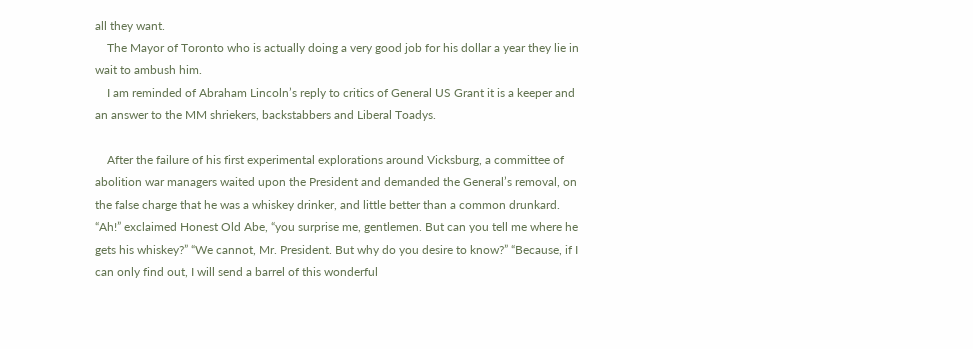all they want.
    The Mayor of Toronto who is actually doing a very good job for his dollar a year they lie in wait to ambush him.
    I am reminded of Abraham Lincoln’s reply to critics of General US Grant it is a keeper and an answer to the MM shriekers, backstabbers and Liberal Toadys.

    After the failure of his first experimental explorations around Vicksburg, a committee of abolition war managers waited upon the President and demanded the General’s removal, on the false charge that he was a whiskey drinker, and little better than a common drunkard. “Ah!” exclaimed Honest Old Abe, “you surprise me, gentlemen. But can you tell me where he gets his whiskey?” “We cannot, Mr. President. But why do you desire to know?” “Because, if I can only find out, I will send a barrel of this wonderful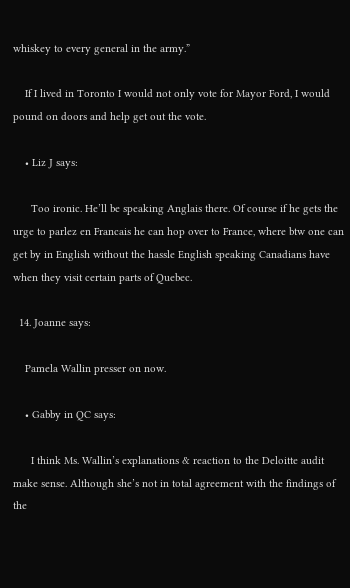whiskey to every general in the army.”

    If I lived in Toronto I would not only vote for Mayor Ford, I would pound on doors and help get out the vote.

    • Liz J says:

      Too ironic. He’ll be speaking Anglais there. Of course if he gets the urge to parlez en Francais he can hop over to France, where btw one can get by in English without the hassle English speaking Canadians have when they visit certain parts of Quebec.

  14. Joanne says:

    Pamela Wallin presser on now.

    • Gabby in QC says:

      I think Ms. Wallin’s explanations & reaction to the Deloitte audit make sense. Although she’s not in total agreement with the findings of the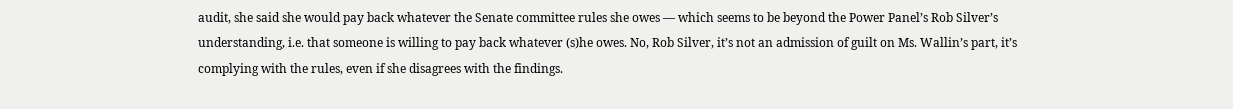audit, she said she would pay back whatever the Senate committee rules she owes — which seems to be beyond the Power Panel’s Rob Silver’s understanding, i.e. that someone is willing to pay back whatever (s)he owes. No, Rob Silver, it’s not an admission of guilt on Ms. Wallin’s part, it’s complying with the rules, even if she disagrees with the findings.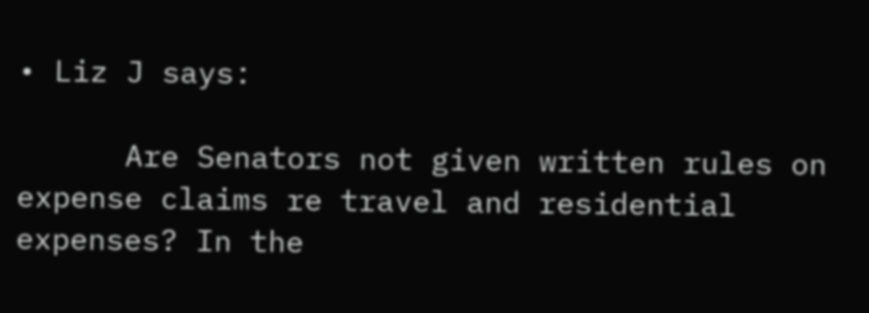• Liz J says:

      Are Senators not given written rules on expense claims re travel and residential expenses? In the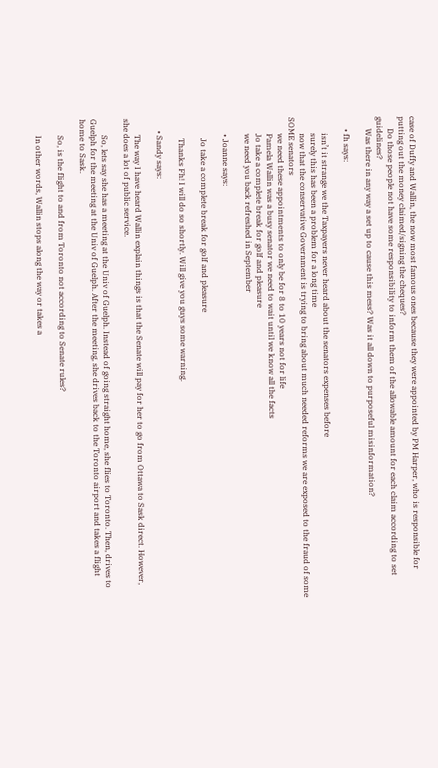case of Duffy and Wallin, the now most famous ones because they were appointed by PM Harper, who is responsible for putting out the money claimed/signing the cheques?
      Do those people not have some responsibility to inform them of the allowable amount for each claim according to set guidelines?
      Was there in any way a set up to cause this mess? Was it all down to purposeful misinformation?

      • fh says:

        isn’t it strange we the Taxpayers never heard about the senators expenses before
        surely this has been a problem for a long time
        now that the conservative Government is trying to bring about much needed reforms we are exposed to the fraud of some SOME senators
        we need these appointments to only be for 8 to 10 years not for life
        Pamela Wallin was a busy senator we need to wait until we know all the facts
        Jo take a complete break for golf and pleasure
        we need you back refreshed in September

        • Joanne says:

          Jo take a complete break for golf and pleasure

          Thanks Fh! I will do so shortly. Will give you guys some warning.

      • Sandy says:

        The way I have heard Wallin explain things is that the Senate will pay for her to go from Ottawa to Sask direct. However, she does a lot of public service.

        So, lets say she has a meeting at the Univ of Guelph. Instead of going straight home, she flies to Toronto. Then, drives to Guelph for the meeting at the Univ of Guelph. After the meeting, she drives back to the Toronto airport and takes a flight home to Sask.

        So, is the flight to and from Toronto not according to Senate rules?

        In other words, Wallin stops along the way or takes a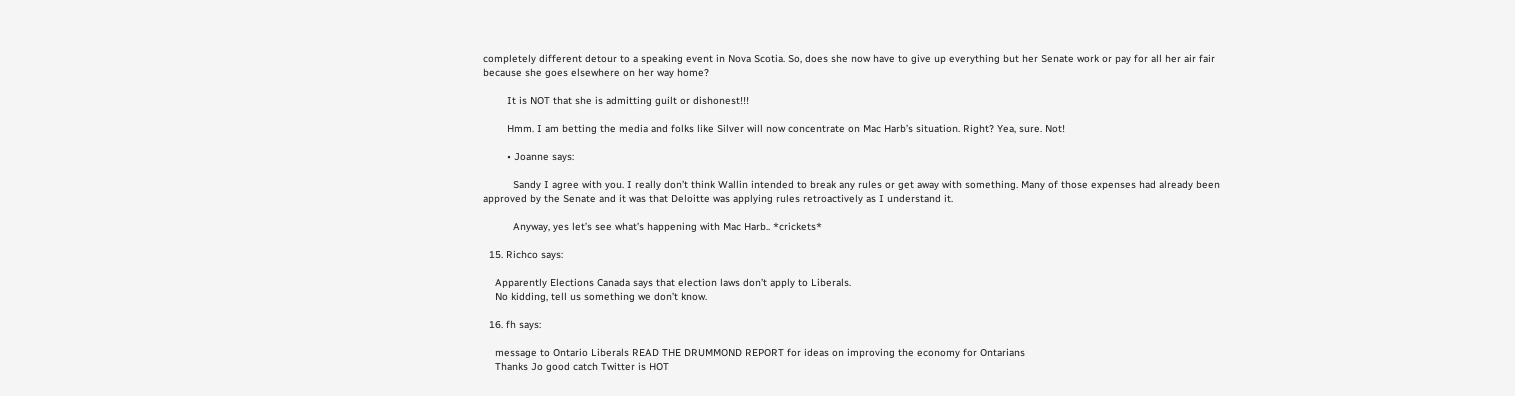completely different detour to a speaking event in Nova Scotia. So, does she now have to give up everything but her Senate work or pay for all her air fair because she goes elsewhere on her way home?

        It is NOT that she is admitting guilt or dishonest!!!

        Hmm. I am betting the media and folks like Silver will now concentrate on Mac Harb’s situation. Right? Yea, sure. Not!

        • Joanne says:

          Sandy I agree with you. I really don’t think Wallin intended to break any rules or get away with something. Many of those expenses had already been approved by the Senate and it was that Deloitte was applying rules retroactively as I understand it.

          Anyway, yes let’s see what’s happening with Mac Harb.. *crickets*

  15. Richco says:

    Apparently Elections Canada says that election laws don’t apply to Liberals.
    No kidding, tell us something we don’t know.

  16. fh says:

    message to Ontario Liberals READ THE DRUMMOND REPORT for ideas on improving the economy for Ontarians
    Thanks Jo good catch Twitter is HOT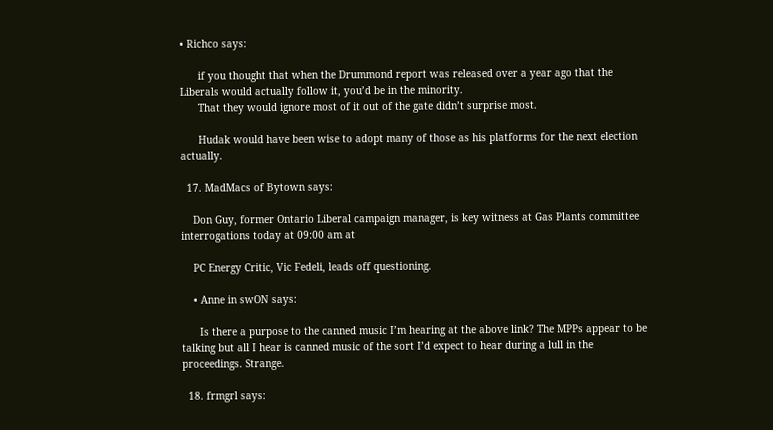• Richco says:

      if you thought that when the Drummond report was released over a year ago that the Liberals would actually follow it, you’d be in the minority.
      That they would ignore most of it out of the gate didn’t surprise most.

      Hudak would have been wise to adopt many of those as his platforms for the next election actually.

  17. MadMacs of Bytown says:

    Don Guy, former Ontario Liberal campaign manager, is key witness at Gas Plants committee interrogations today at 09:00 am at

    PC Energy Critic, Vic Fedeli, leads off questioning.

    • Anne in swON says:

      Is there a purpose to the canned music I’m hearing at the above link? The MPPs appear to be talking but all I hear is canned music of the sort I’d expect to hear during a lull in the proceedings. Strange.

  18. frmgrl says: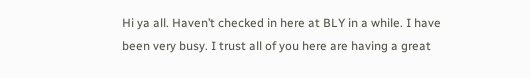Hi ya all. Haven’t checked in here at BLY in a while. I have been very busy. I trust all of you here are having a great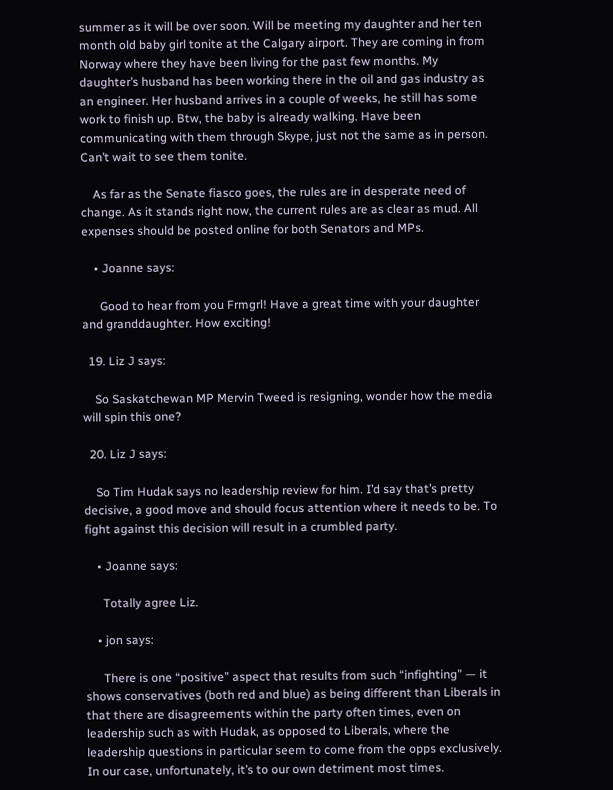summer as it will be over soon. Will be meeting my daughter and her ten month old baby girl tonite at the Calgary airport. They are coming in from Norway where they have been living for the past few months. My daughter’s husband has been working there in the oil and gas industry as an engineer. Her husband arrives in a couple of weeks, he still has some work to finish up. Btw, the baby is already walking. Have been communicating with them through Skype, just not the same as in person. Can’t wait to see them tonite.

    As far as the Senate fiasco goes, the rules are in desperate need of change. As it stands right now, the current rules are as clear as mud. All expenses should be posted online for both Senators and MPs.

    • Joanne says:

      Good to hear from you Frmgrl! Have a great time with your daughter and granddaughter. How exciting!

  19. Liz J says:

    So Saskatchewan MP Mervin Tweed is resigning, wonder how the media will spin this one?

  20. Liz J says:

    So Tim Hudak says no leadership review for him. I’d say that’s pretty decisive, a good move and should focus attention where it needs to be. To fight against this decision will result in a crumbled party.

    • Joanne says:

      Totally agree Liz.

    • jon says:

      There is one “positive” aspect that results from such “infighting” — it shows conservatives (both red and blue) as being different than Liberals in that there are disagreements within the party often times, even on leadership such as with Hudak, as opposed to Liberals, where the leadership questions in particular seem to come from the opps exclusively. In our case, unfortunately, it’s to our own detriment most times.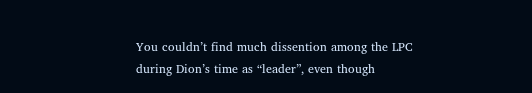You couldn’t find much dissention among the LPC during Dion’s time as “leader”, even though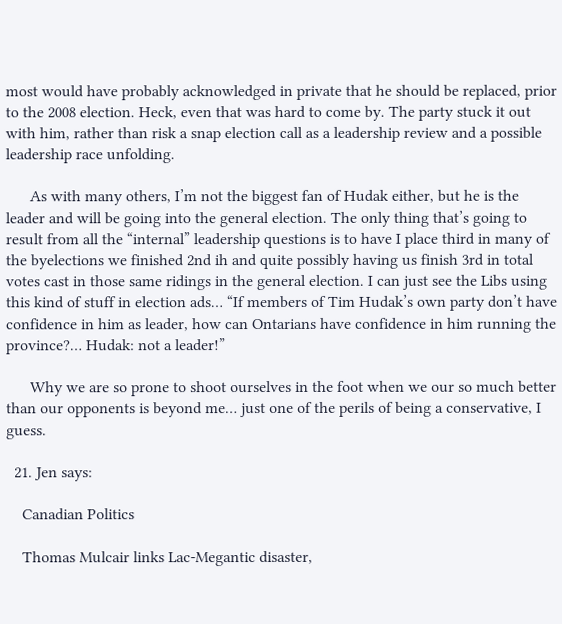most would have probably acknowledged in private that he should be replaced, prior to the 2008 election. Heck, even that was hard to come by. The party stuck it out with him, rather than risk a snap election call as a leadership review and a possible leadership race unfolding.

      As with many others, I’m not the biggest fan of Hudak either, but he is the leader and will be going into the general election. The only thing that’s going to result from all the “internal” leadership questions is to have I place third in many of the byelections we finished 2nd ih and quite possibly having us finish 3rd in total votes cast in those same ridings in the general election. I can just see the Libs using this kind of stuff in election ads… “If members of Tim Hudak’s own party don’t have confidence in him as leader, how can Ontarians have confidence in him running the province?… Hudak: not a leader!”

      Why we are so prone to shoot ourselves in the foot when we our so much better than our opponents is beyond me… just one of the perils of being a conservative, I guess.

  21. Jen says:

    Canadian Politics

    Thomas Mulcair links Lac-Megantic disaster,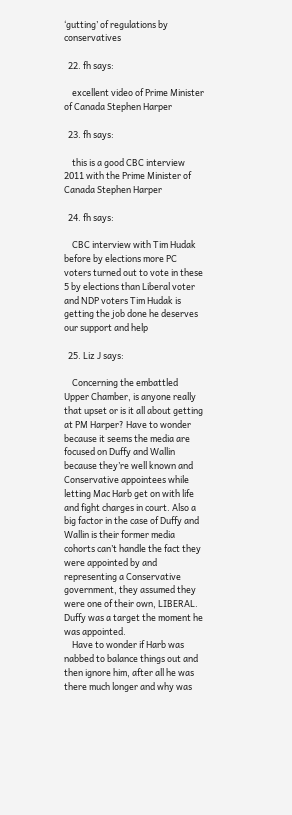‘gutting’ of regulations by conservatives

  22. fh says:

    excellent video of Prime Minister of Canada Stephen Harper

  23. fh says:

    this is a good CBC interview 2011 with the Prime Minister of Canada Stephen Harper

  24. fh says:

    CBC interview with Tim Hudak before by elections more PC voters turned out to vote in these 5 by elections than Liberal voter and NDP voters Tim Hudak is getting the job done he deserves our support and help

  25. Liz J says:

    Concerning the embattled Upper Chamber, is anyone really that upset or is it all about getting at PM Harper? Have to wonder because it seems the media are focused on Duffy and Wallin because they’re well known and Conservative appointees while letting Mac Harb get on with life and fight charges in court. Also a big factor in the case of Duffy and Wallin is their former media cohorts can’t handle the fact they were appointed by and representing a Conservative government, they assumed they were one of their own, LIBERAL. Duffy was a target the moment he was appointed.
    Have to wonder if Harb was nabbed to balance things out and then ignore him, after all he was there much longer and why was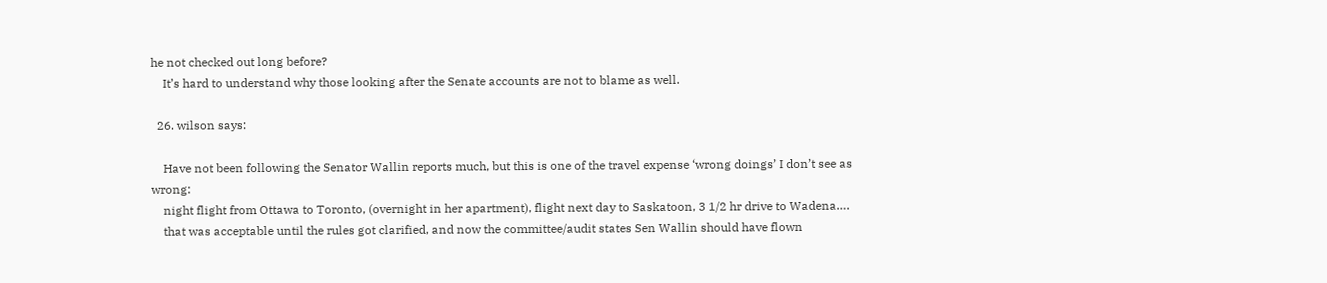he not checked out long before?
    It’s hard to understand why those looking after the Senate accounts are not to blame as well.

  26. wilson says:

    Have not been following the Senator Wallin reports much, but this is one of the travel expense ‘wrong doings’ I don’t see as wrong:
    night flight from Ottawa to Toronto, (overnight in her apartment), flight next day to Saskatoon, 3 1/2 hr drive to Wadena….
    that was acceptable until the rules got clarified, and now the committee/audit states Sen Wallin should have flown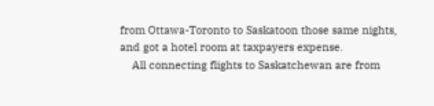from Ottawa-Toronto to Saskatoon those same nights, and got a hotel room at taxpayers expense.
    All connecting flights to Saskatchewan are from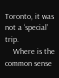Toronto, it was not a ‘special’ trip.
    Where is the common sense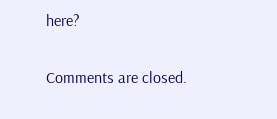here?

Comments are closed.